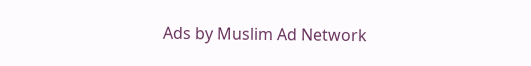Ads by Muslim Ad Network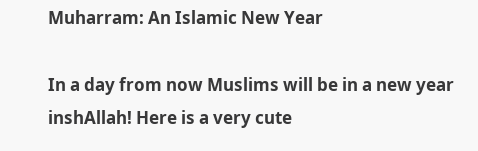Muharram: An Islamic New Year

In a day from now Muslims will be in a new year inshAllah! Here is a very cute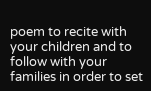poem to recite with your children and to follow with your families in order to set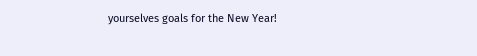yourselves goals for the New Year!